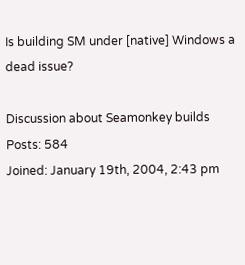Is building SM under [native] Windows a dead issue?

Discussion about Seamonkey builds
Posts: 584
Joined: January 19th, 2004, 2:43 pm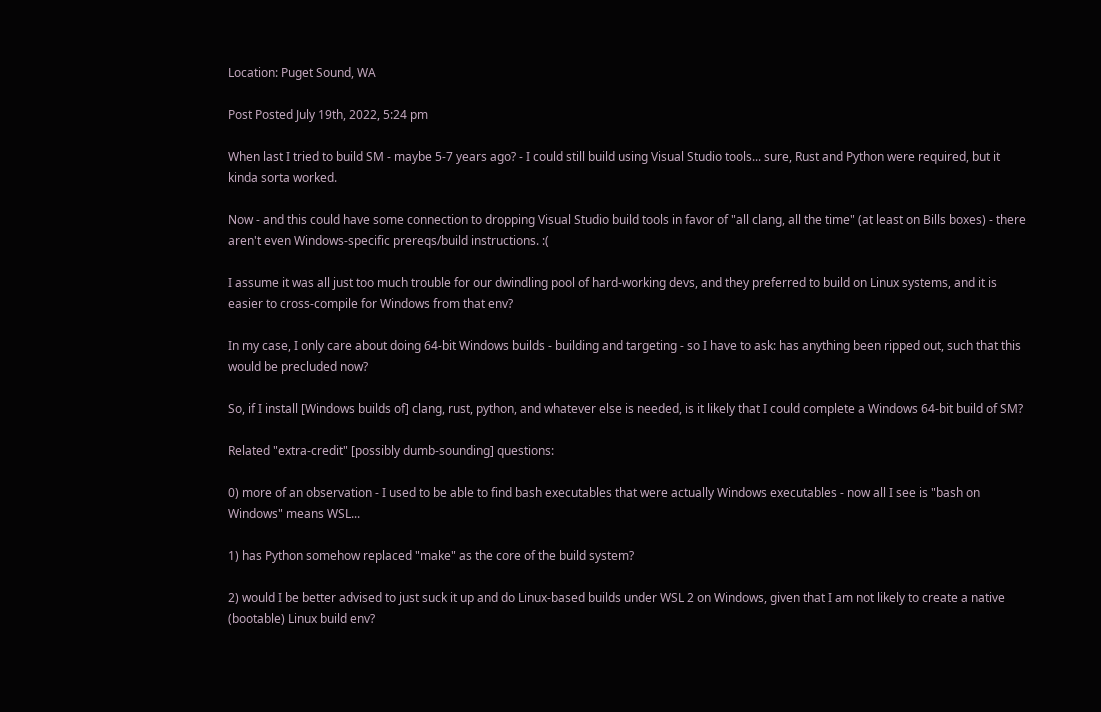Location: Puget Sound, WA

Post Posted July 19th, 2022, 5:24 pm

When last I tried to build SM - maybe 5-7 years ago? - I could still build using Visual Studio tools... sure, Rust and Python were required, but it kinda sorta worked.

Now - and this could have some connection to dropping Visual Studio build tools in favor of "all clang, all the time" (at least on Bills boxes) - there aren't even Windows-specific prereqs/build instructions. :(

I assume it was all just too much trouble for our dwindling pool of hard-working devs, and they preferred to build on Linux systems, and it is easier to cross-compile for Windows from that env?

In my case, I only care about doing 64-bit Windows builds - building and targeting - so I have to ask: has anything been ripped out, such that this would be precluded now?

So, if I install [Windows builds of] clang, rust, python, and whatever else is needed, is it likely that I could complete a Windows 64-bit build of SM?

Related "extra-credit" [possibly dumb-sounding] questions:

0) more of an observation - I used to be able to find bash executables that were actually Windows executables - now all I see is "bash on Windows" means WSL...

1) has Python somehow replaced "make" as the core of the build system?

2) would I be better advised to just suck it up and do Linux-based builds under WSL 2 on Windows, given that I am not likely to create a native (bootable) Linux build env?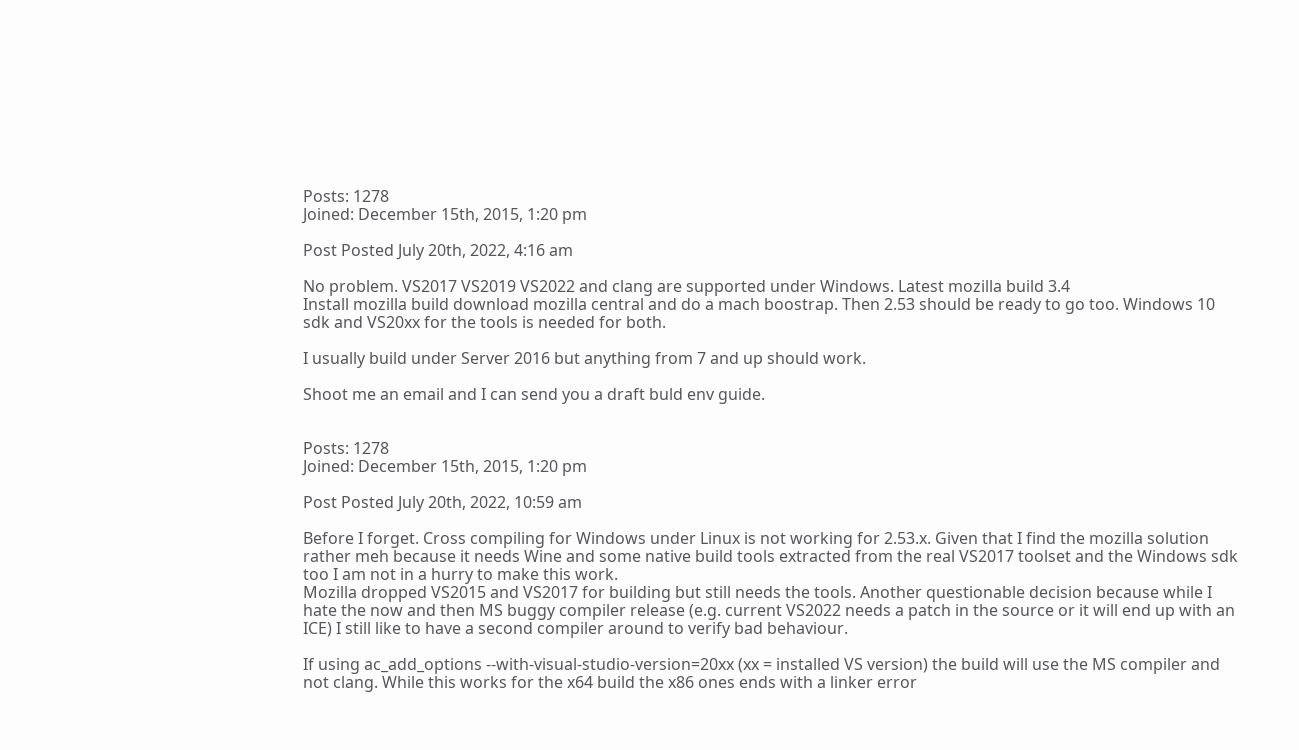Posts: 1278
Joined: December 15th, 2015, 1:20 pm

Post Posted July 20th, 2022, 4:16 am

No problem. VS2017 VS2019 VS2022 and clang are supported under Windows. Latest mozilla build 3.4
Install mozilla build download mozilla central and do a mach boostrap. Then 2.53 should be ready to go too. Windows 10 sdk and VS20xx for the tools is needed for both.

I usually build under Server 2016 but anything from 7 and up should work.

Shoot me an email and I can send you a draft buld env guide.


Posts: 1278
Joined: December 15th, 2015, 1:20 pm

Post Posted July 20th, 2022, 10:59 am

Before I forget. Cross compiling for Windows under Linux is not working for 2.53.x. Given that I find the mozilla solution rather meh because it needs Wine and some native build tools extracted from the real VS2017 toolset and the Windows sdk too I am not in a hurry to make this work.
Mozilla dropped VS2015 and VS2017 for building but still needs the tools. Another questionable decision because while I hate the now and then MS buggy compiler release (e.g. current VS2022 needs a patch in the source or it will end up with an ICE) I still like to have a second compiler around to verify bad behaviour.

If using ac_add_options --with-visual-studio-version=20xx (xx = installed VS version) the build will use the MS compiler and not clang. While this works for the x64 build the x86 ones ends with a linker error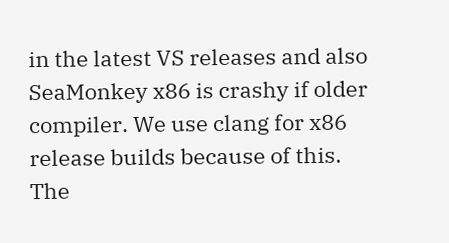in the latest VS releases and also SeaMonkey x86 is crashy if older compiler. We use clang for x86 release builds because of this. The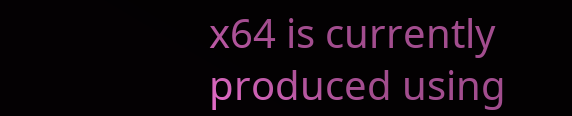x64 is currently produced using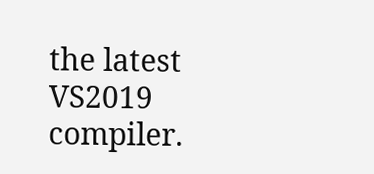the latest VS2019 compiler.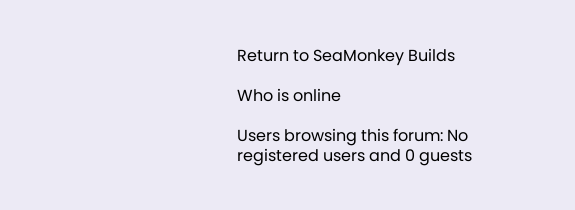Return to SeaMonkey Builds

Who is online

Users browsing this forum: No registered users and 0 guests